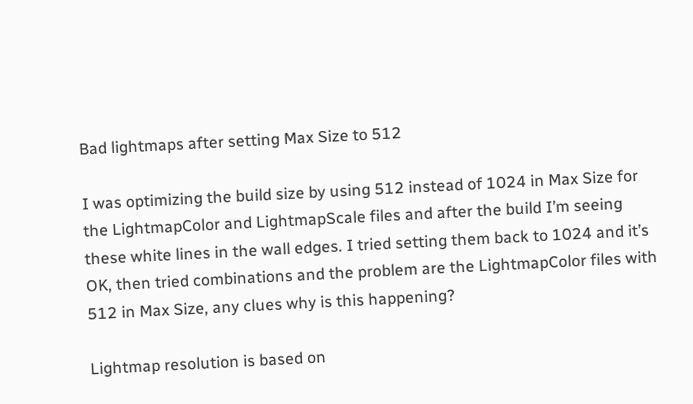Bad lightmaps after setting Max Size to 512

I was optimizing the build size by using 512 instead of 1024 in Max Size for the LightmapColor and LightmapScale files and after the build I’m seeing these white lines in the wall edges. I tried setting them back to 1024 and it’s OK, then tried combinations and the problem are the LightmapColor files with 512 in Max Size, any clues why is this happening?

Lightmap resolution is based on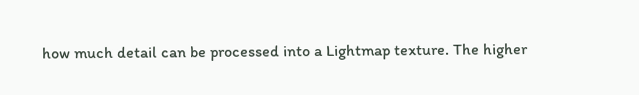how much detail can be processed into a Lightmap texture. The higher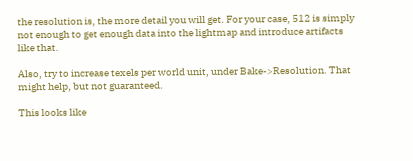the resolution is, the more detail you will get. For your case, 512 is simply not enough to get enough data into the lightmap and introduce artifacts like that.

Also, try to increase texels per world unit, under Bake->Resolution. That might help, but not guaranteed.

This looks like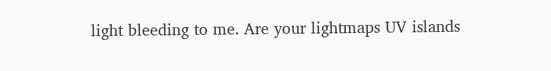light bleeding to me. Are your lightmaps UV islands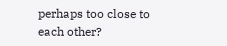perhaps too close to each other?